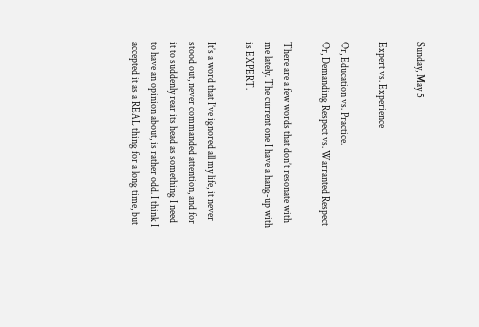Sunday, May 5

Expert vs. Experience

Or, Education vs. Practice.
Or, Demanding Respect vs. Warranted Respect

There are a few words that don’t resonate with me lately. The current one I have a hang-up with is EXPERT.

It’s a word that I’ve ignored all my life, it never stood out, never commanded attention, and for it to suddenly rear its head as something I need to have an opinion about, is rather odd. I think I accepted it as a REAL thing for a long time, but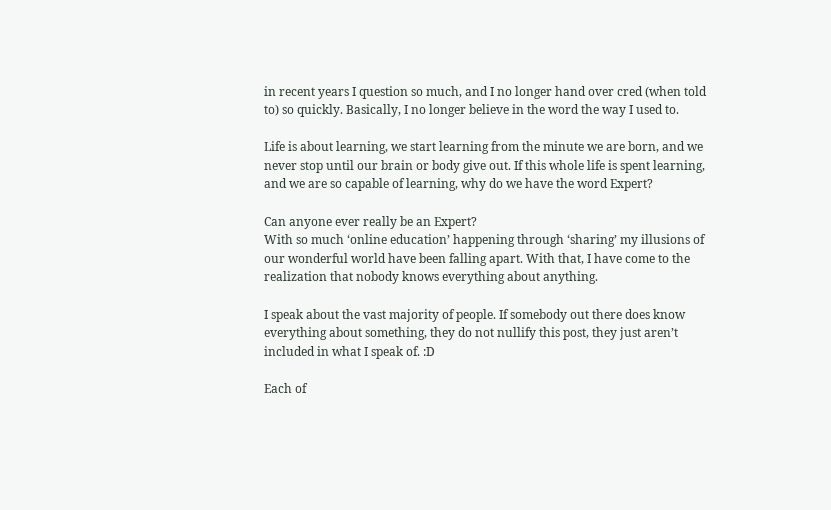in recent years I question so much, and I no longer hand over cred (when told to) so quickly. Basically, I no longer believe in the word the way I used to.

Life is about learning, we start learning from the minute we are born, and we never stop until our brain or body give out. If this whole life is spent learning, and we are so capable of learning, why do we have the word Expert?

Can anyone ever really be an Expert?
With so much ‘online education’ happening through ‘sharing’ my illusions of our wonderful world have been falling apart. With that, I have come to the realization that nobody knows everything about anything.

I speak about the vast majority of people. If somebody out there does know everything about something, they do not nullify this post, they just aren’t included in what I speak of. :D

Each of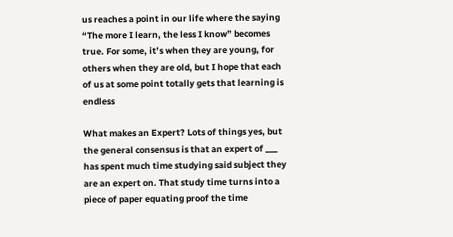us reaches a point in our life where the saying “The more I learn, the less I know” becomes true. For some, it’s when they are young, for others when they are old, but I hope that each of us at some point totally gets that learning is endless

What makes an Expert? Lots of things yes, but the general consensus is that an expert of ___ has spent much time studying said subject they are an expert on. That study time turns into a piece of paper equating proof the time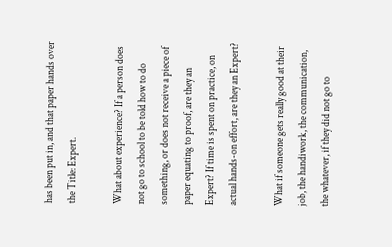has been put in, and that paper hands over the Title: Expert.

What about experience? If a person does not go to school to be told how to do something, or does not receive a piece of paper equating to proof, are they an Expert? If time is spent on practice, on actual hands-on effort, are they an Expert?

What if someone gets really good at their job, the handiwork, the communication, the whatever, if they did not go to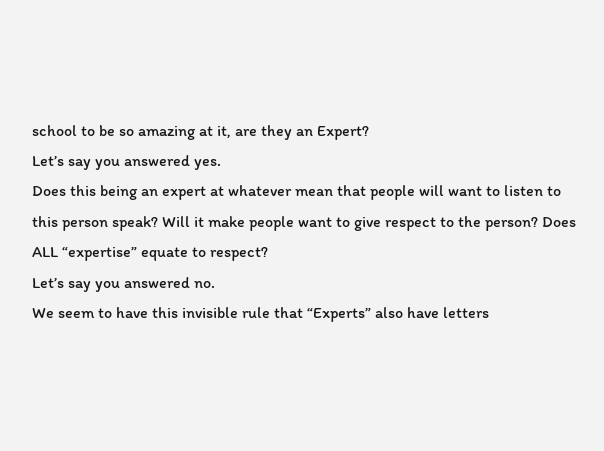school to be so amazing at it, are they an Expert?
Let’s say you answered yes.
Does this being an expert at whatever mean that people will want to listen to this person speak? Will it make people want to give respect to the person? Does ALL “expertise” equate to respect?
Let’s say you answered no.
We seem to have this invisible rule that “Experts” also have letters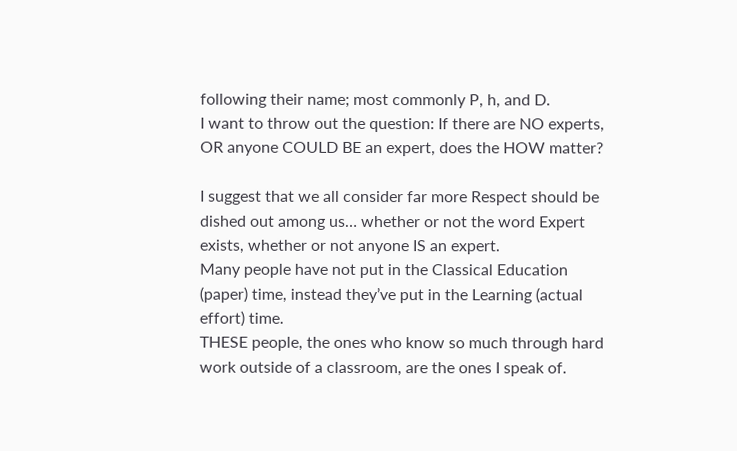following their name; most commonly P, h, and D.
I want to throw out the question: If there are NO experts, OR anyone COULD BE an expert, does the HOW matter?

I suggest that we all consider far more Respect should be dished out among us… whether or not the word Expert exists, whether or not anyone IS an expert.
Many people have not put in the Classical Education (paper) time, instead they’ve put in the Learning (actual effort) time.
THESE people, the ones who know so much through hard work outside of a classroom, are the ones I speak of.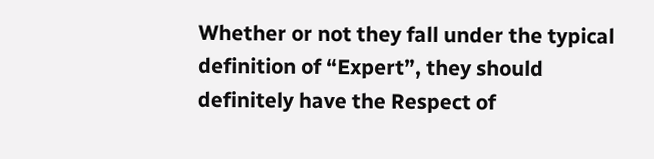Whether or not they fall under the typical definition of “Expert”, they should definitely have the Respect of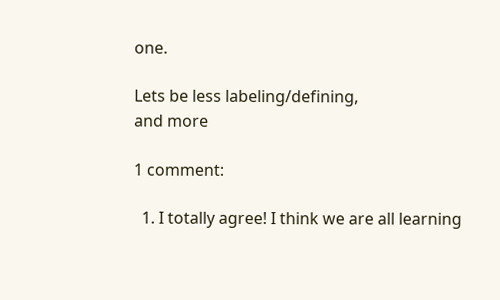one.

Lets be less labeling/defining,
and more

1 comment:

  1. I totally agree! I think we are all learning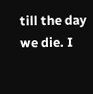till the day we die. I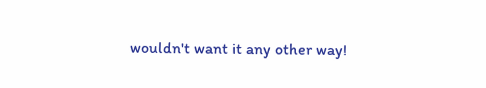wouldn't want it any other way!